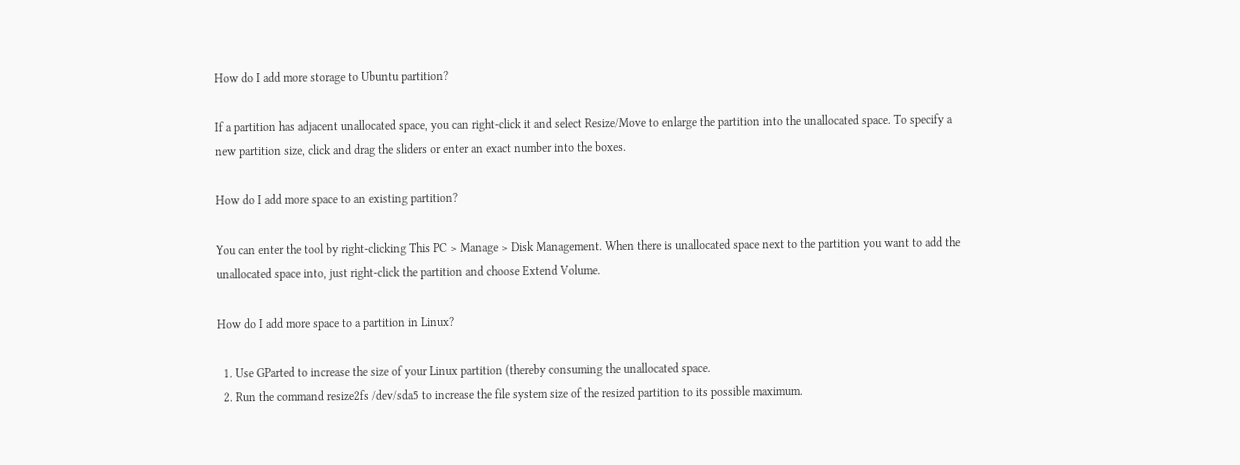How do I add more storage to Ubuntu partition?

If a partition has adjacent unallocated space, you can right-click it and select Resize/Move to enlarge the partition into the unallocated space. To specify a new partition size, click and drag the sliders or enter an exact number into the boxes.

How do I add more space to an existing partition?

You can enter the tool by right-clicking This PC > Manage > Disk Management. When there is unallocated space next to the partition you want to add the unallocated space into, just right-click the partition and choose Extend Volume.

How do I add more space to a partition in Linux?

  1. Use GParted to increase the size of your Linux partition (thereby consuming the unallocated space.
  2. Run the command resize2fs /dev/sda5 to increase the file system size of the resized partition to its possible maximum.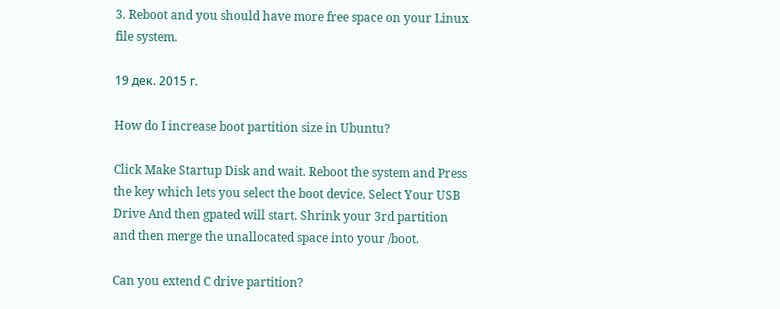3. Reboot and you should have more free space on your Linux file system.

19 дек. 2015 г.

How do I increase boot partition size in Ubuntu?

Click Make Startup Disk and wait. Reboot the system and Press the key which lets you select the boot device. Select Your USB Drive And then gpated will start. Shrink your 3rd partition and then merge the unallocated space into your /boot.

Can you extend C drive partition?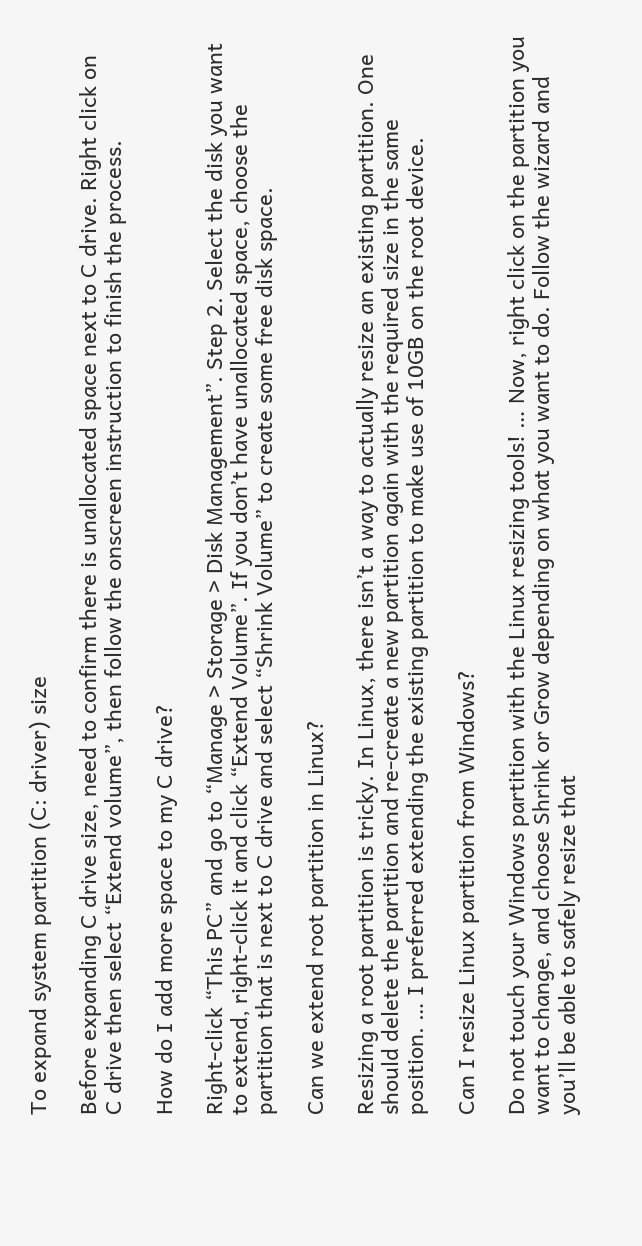To expand system partition (C: driver) size

Before expanding C drive size, need to confirm there is unallocated space next to C drive. Right click on C drive then select “Extend volume”, then follow the onscreen instruction to finish the process.

How do I add more space to my C drive?

Right-click “This PC” and go to “Manage > Storage > Disk Management”. Step 2. Select the disk you want to extend, right-click it and click “Extend Volume”. If you don’t have unallocated space, choose the partition that is next to C drive and select “Shrink Volume” to create some free disk space.

Can we extend root partition in Linux?

Resizing a root partition is tricky. In Linux, there isn’t a way to actually resize an existing partition. One should delete the partition and re-create a new partition again with the required size in the same position. … I preferred extending the existing partition to make use of 10GB on the root device.

Can I resize Linux partition from Windows?

Do not touch your Windows partition with the Linux resizing tools! … Now, right click on the partition you want to change, and choose Shrink or Grow depending on what you want to do. Follow the wizard and you’ll be able to safely resize that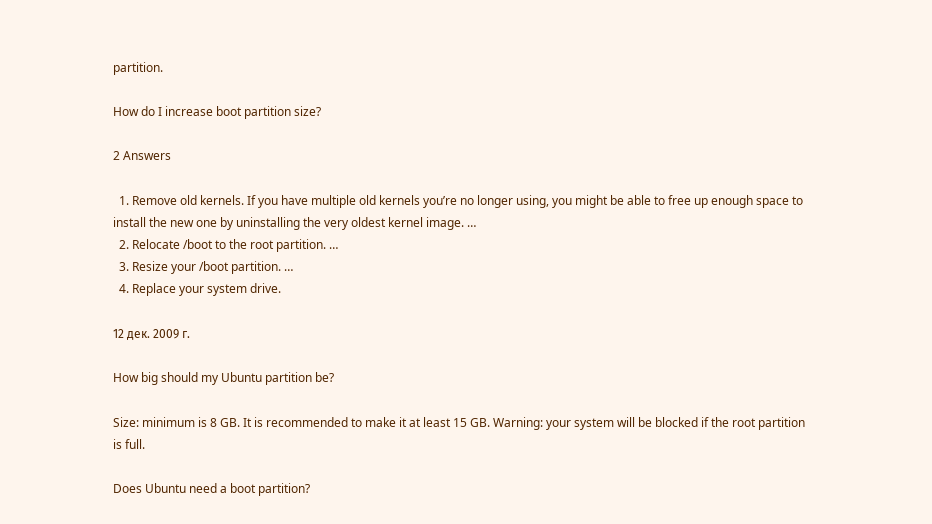partition.

How do I increase boot partition size?

2 Answers

  1. Remove old kernels. If you have multiple old kernels you’re no longer using, you might be able to free up enough space to install the new one by uninstalling the very oldest kernel image. …
  2. Relocate /boot to the root partition. …
  3. Resize your /boot partition. …
  4. Replace your system drive.

12 дек. 2009 г.

How big should my Ubuntu partition be?

Size: minimum is 8 GB. It is recommended to make it at least 15 GB. Warning: your system will be blocked if the root partition is full.

Does Ubuntu need a boot partition?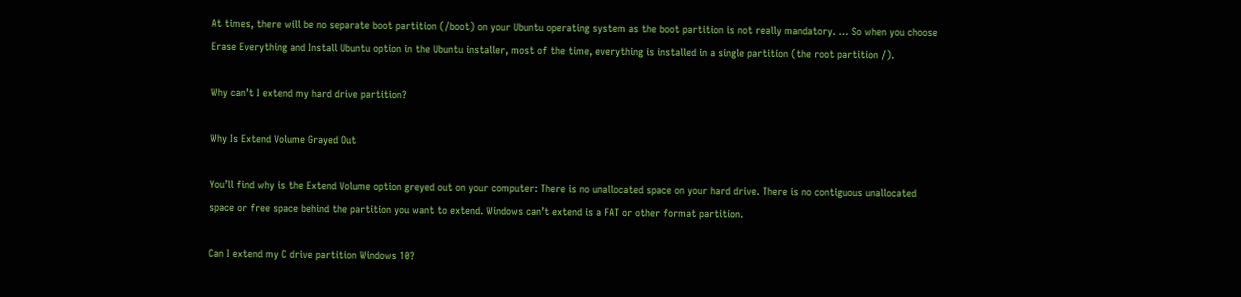At times, there will be no separate boot partition (/boot) on your Ubuntu operating system as the boot partition is not really mandatory. … So when you choose Erase Everything and Install Ubuntu option in the Ubuntu installer, most of the time, everything is installed in a single partition (the root partition /).

Why can’t I extend my hard drive partition?

Why Is Extend Volume Grayed Out

You’ll find why is the Extend Volume option greyed out on your computer: There is no unallocated space on your hard drive. There is no contiguous unallocated space or free space behind the partition you want to extend. Windows can’t extend is a FAT or other format partition.

Can I extend my C drive partition Windows 10?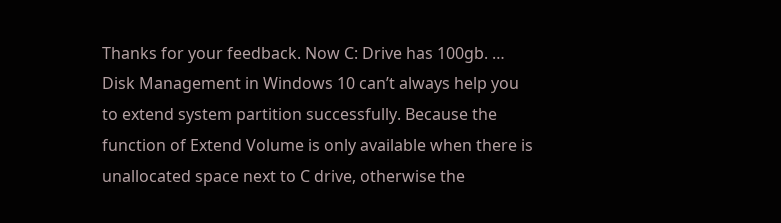Thanks for your feedback. Now C: Drive has 100gb. … Disk Management in Windows 10 can’t always help you to extend system partition successfully. Because the function of Extend Volume is only available when there is unallocated space next to C drive, otherwise the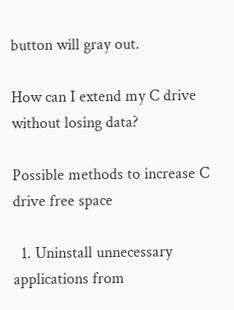button will gray out.

How can I extend my C drive without losing data?

Possible methods to increase C drive free space

  1. Uninstall unnecessary applications from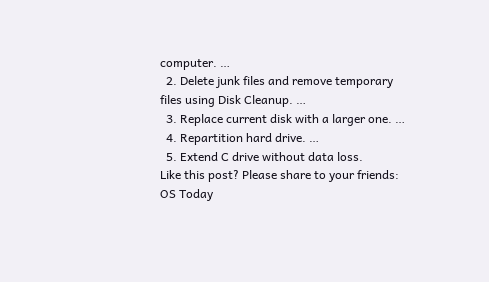computer. …
  2. Delete junk files and remove temporary files using Disk Cleanup. …
  3. Replace current disk with a larger one. …
  4. Repartition hard drive. …
  5. Extend C drive without data loss.
Like this post? Please share to your friends:
OS Today